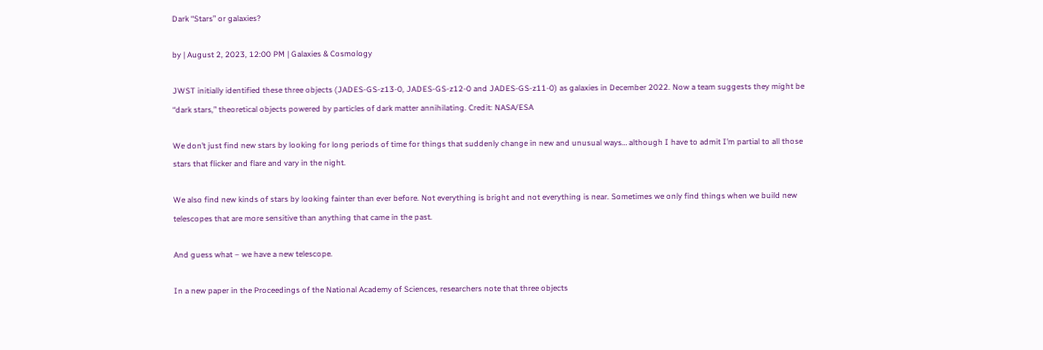Dark “Stars” or galaxies?

by | August 2, 2023, 12:00 PM | Galaxies & Cosmology

JWST initially identified these three objects (JADES-GS-z13-0, JADES-GS-z12-0 and JADES-GS-z11-0) as galaxies in December 2022. Now a team suggests they might be “dark stars,” theoretical objects powered by particles of dark matter annihilating. Credit: NASA/ESA

We don’t just find new stars by looking for long periods of time for things that suddenly change in new and unusual ways… although I have to admit I’m partial to all those stars that flicker and flare and vary in the night.

We also find new kinds of stars by looking fainter than ever before. Not everything is bright and not everything is near. Sometimes we only find things when we build new telescopes that are more sensitive than anything that came in the past.

And guess what – we have a new telescope.

In a new paper in the Proceedings of the National Academy of Sciences, researchers note that three objects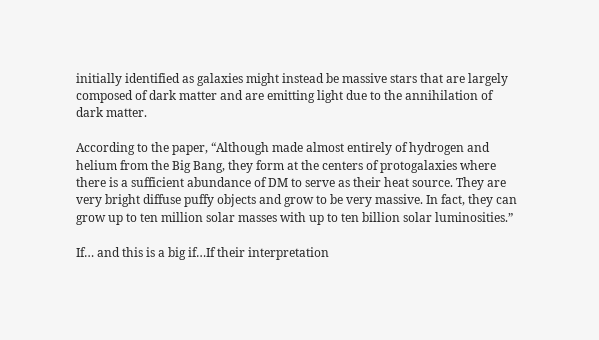initially identified as galaxies might instead be massive stars that are largely composed of dark matter and are emitting light due to the annihilation of dark matter.

According to the paper, “Although made almost entirely of hydrogen and helium from the Big Bang, they form at the centers of protogalaxies where there is a sufficient abundance of DM to serve as their heat source. They are very bright diffuse puffy objects and grow to be very massive. In fact, they can grow up to ten million solar masses with up to ten billion solar luminosities.”

If… and this is a big if…If their interpretation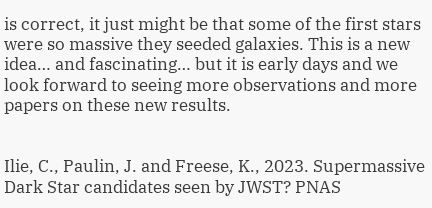is correct, it just might be that some of the first stars were so massive they seeded galaxies. This is a new idea… and fascinating… but it is early days and we look forward to seeing more observations and more papers on these new results.


Ilie, C., Paulin, J. and Freese, K., 2023. Supermassive Dark Star candidates seen by JWST? PNAS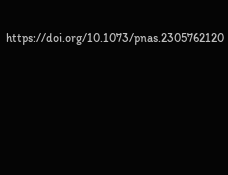https://doi.org/10.1073/pnas.2305762120